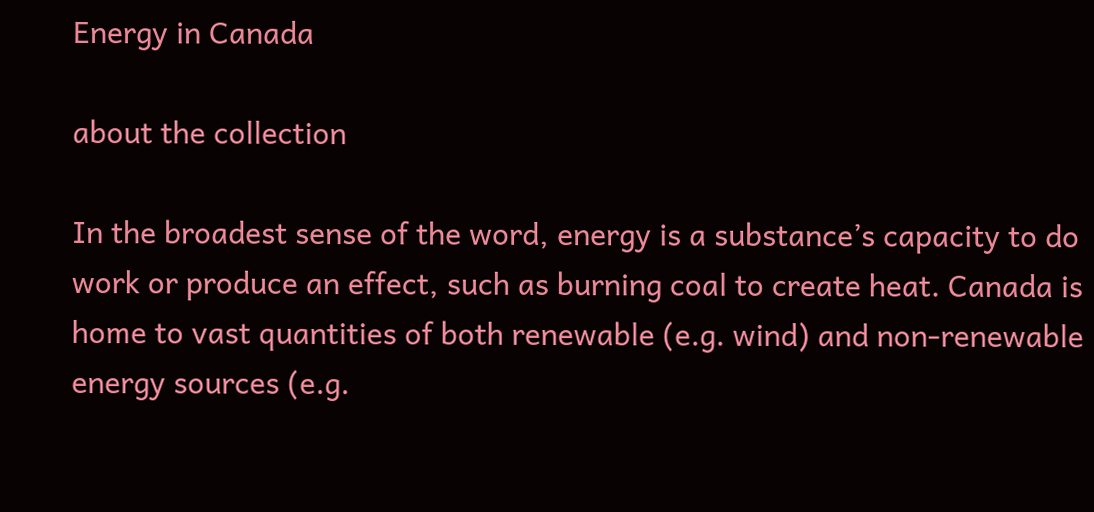Energy in Canada

about the collection

In the broadest sense of the word, energy is a substance’s capacity to do work or produce an effect, such as burning coal to create heat. Canada is home to vast quantities of both renewable (e.g. wind) and non-renewable energy sources (e.g.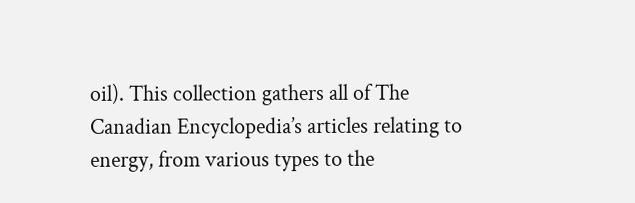oil). This collection gathers all of The Canadian Encyclopedia’s articles relating to energy, from various types to the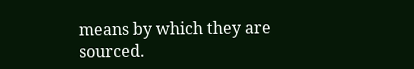means by which they are sourced.